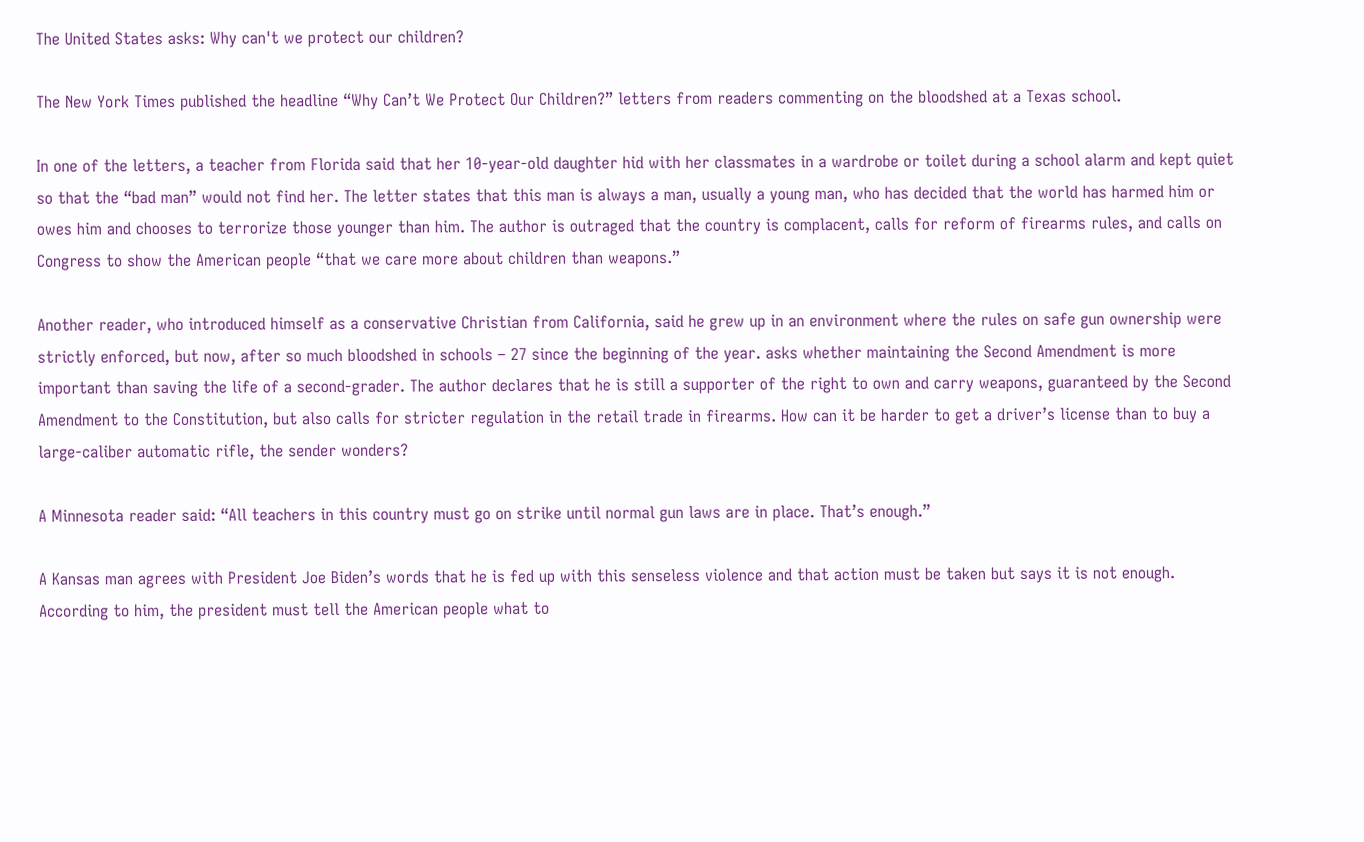The United States asks: Why can't we protect our children?

The New York Times published the headline “Why Can’t We Protect Our Children?” letters from readers commenting on the bloodshed at a Texas school.

In one of the letters, a teacher from Florida said that her 10-year-old daughter hid with her classmates in a wardrobe or toilet during a school alarm and kept quiet so that the “bad man” would not find her. The letter states that this man is always a man, usually a young man, who has decided that the world has harmed him or owes him and chooses to terrorize those younger than him. The author is outraged that the country is complacent, calls for reform of firearms rules, and calls on Congress to show the American people “that we care more about children than weapons.”

Another reader, who introduced himself as a conservative Christian from California, said he grew up in an environment where the rules on safe gun ownership were strictly enforced, but now, after so much bloodshed in schools – 27 since the beginning of the year. asks whether maintaining the Second Amendment is more important than saving the life of a second-grader. The author declares that he is still a supporter of the right to own and carry weapons, guaranteed by the Second Amendment to the Constitution, but also calls for stricter regulation in the retail trade in firearms. How can it be harder to get a driver’s license than to buy a large-caliber automatic rifle, the sender wonders?

A Minnesota reader said: “All teachers in this country must go on strike until normal gun laws are in place. That’s enough.”

A Kansas man agrees with President Joe Biden’s words that he is fed up with this senseless violence and that action must be taken but says it is not enough. According to him, the president must tell the American people what to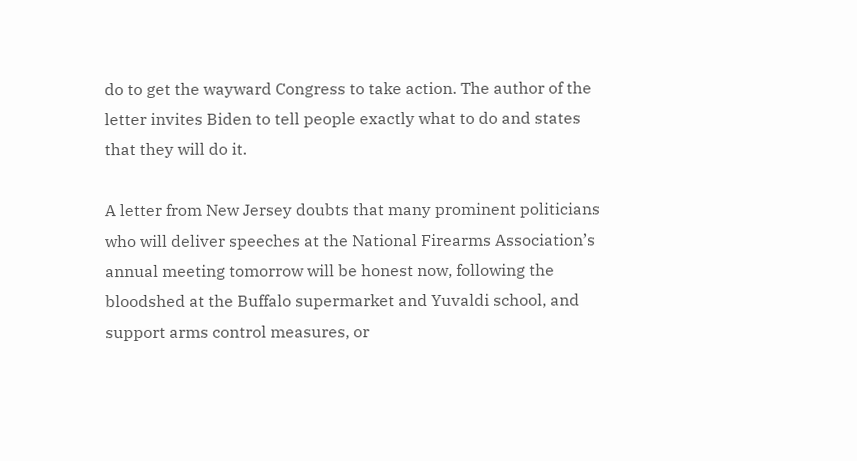do to get the wayward Congress to take action. The author of the letter invites Biden to tell people exactly what to do and states that they will do it.

A letter from New Jersey doubts that many prominent politicians who will deliver speeches at the National Firearms Association’s annual meeting tomorrow will be honest now, following the bloodshed at the Buffalo supermarket and Yuvaldi school, and support arms control measures, or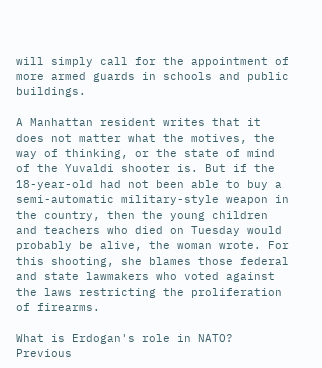will simply call for the appointment of more armed guards in schools and public buildings.

A Manhattan resident writes that it does not matter what the motives, the way of thinking, or the state of mind of the Yuvaldi shooter is. But if the 18-year-old had not been able to buy a semi-automatic military-style weapon in the country, then the young children and teachers who died on Tuesday would probably be alive, the woman wrote. For this shooting, she blames those federal and state lawmakers who voted against the laws restricting the proliferation of firearms.

What is Erdogan's role in NATO? Previous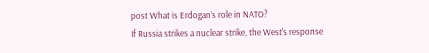post What is Erdogan’s role in NATO?
If Russia strikes a nuclear strike, the West's response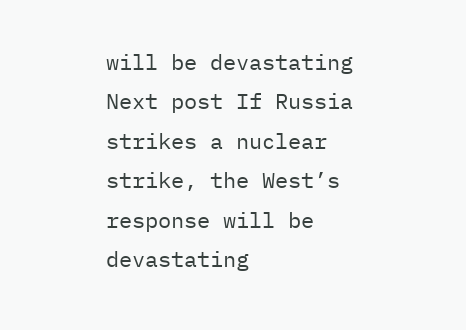will be devastating Next post If Russia strikes a nuclear strike, the West’s response will be devastating